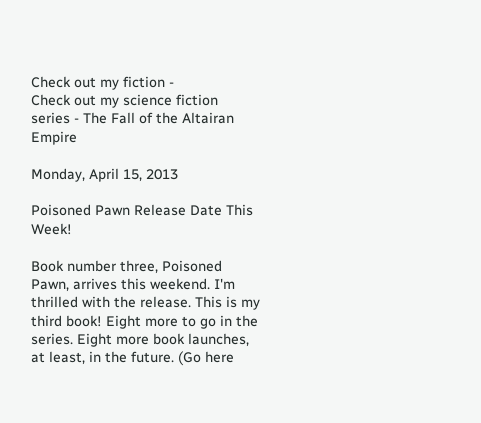Check out my fiction -
Check out my science fiction series - The Fall of the Altairan Empire

Monday, April 15, 2013

Poisoned Pawn Release Date This Week!

Book number three, Poisoned Pawn, arrives this weekend. I'm thrilled with the release. This is my third book! Eight more to go in the series. Eight more book launches, at least, in the future. (Go here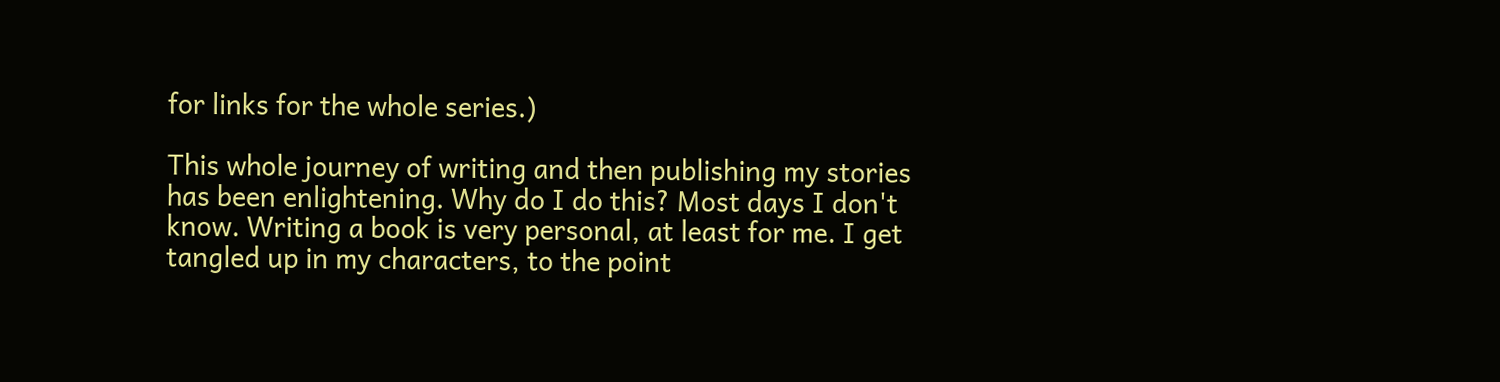for links for the whole series.)

This whole journey of writing and then publishing my stories has been enlightening. Why do I do this? Most days I don't know. Writing a book is very personal, at least for me. I get tangled up in my characters, to the point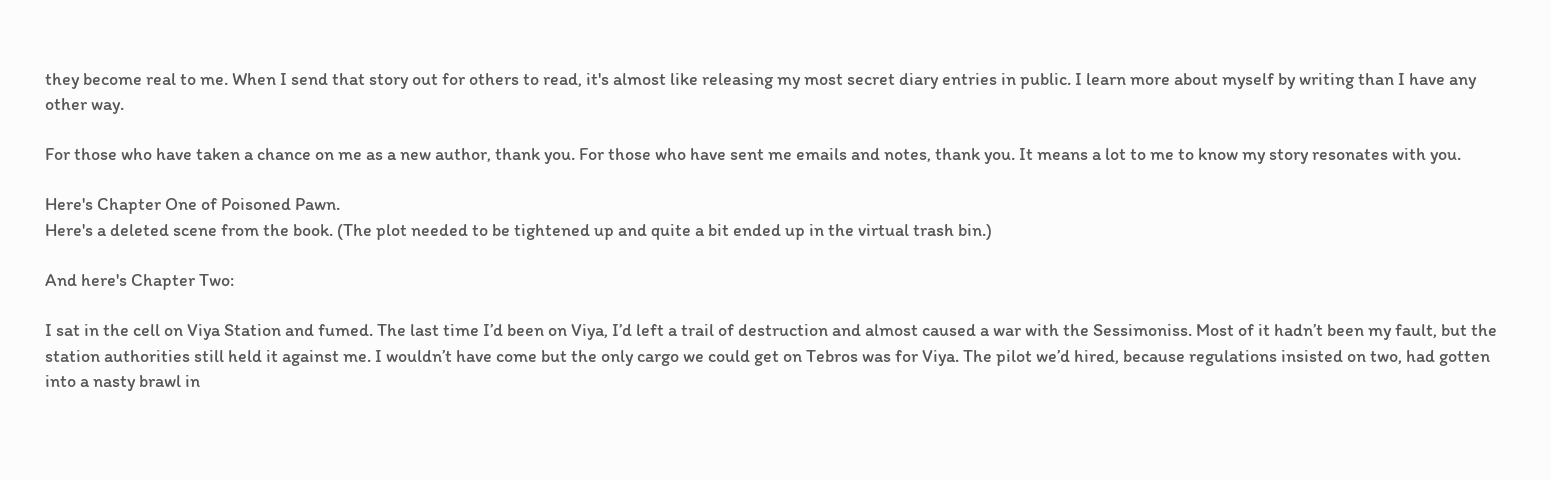they become real to me. When I send that story out for others to read, it's almost like releasing my most secret diary entries in public. I learn more about myself by writing than I have any other way.

For those who have taken a chance on me as a new author, thank you. For those who have sent me emails and notes, thank you. It means a lot to me to know my story resonates with you.

Here's Chapter One of Poisoned Pawn.
Here's a deleted scene from the book. (The plot needed to be tightened up and quite a bit ended up in the virtual trash bin.)

And here's Chapter Two:

I sat in the cell on Viya Station and fumed. The last time I’d been on Viya, I’d left a trail of destruction and almost caused a war with the Sessimoniss. Most of it hadn’t been my fault, but the station authorities still held it against me. I wouldn’t have come but the only cargo we could get on Tebros was for Viya. The pilot we’d hired, because regulations insisted on two, had gotten into a nasty brawl in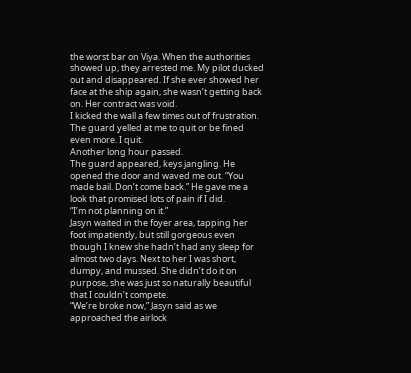the worst bar on Viya. When the authorities showed up, they arrested me. My pilot ducked out and disappeared. If she ever showed her face at the ship again, she wasn’t getting back on. Her contract was void.
I kicked the wall a few times out of frustration. The guard yelled at me to quit or be fined even more. I quit.
Another long hour passed.
The guard appeared, keys jangling. He opened the door and waved me out. “You made bail. Don’t come back.” He gave me a look that promised lots of pain if I did.
“I’m not planning on it.”
Jasyn waited in the foyer area, tapping her foot impatiently, but still gorgeous even though I knew she hadn’t had any sleep for almost two days. Next to her I was short, dumpy, and mussed. She didn’t do it on purpose, she was just so naturally beautiful that I couldn’t compete.
“We’re broke now,” Jasyn said as we approached the airlock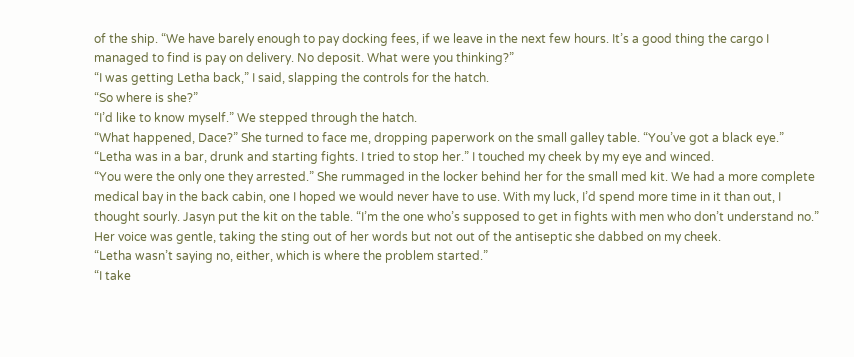of the ship. “We have barely enough to pay docking fees, if we leave in the next few hours. It’s a good thing the cargo I managed to find is pay on delivery. No deposit. What were you thinking?”
“I was getting Letha back,” I said, slapping the controls for the hatch.
“So where is she?”
“I’d like to know myself.” We stepped through the hatch.
“What happened, Dace?” She turned to face me, dropping paperwork on the small galley table. “You’ve got a black eye.”
“Letha was in a bar, drunk and starting fights. I tried to stop her.” I touched my cheek by my eye and winced.
“You were the only one they arrested.” She rummaged in the locker behind her for the small med kit. We had a more complete medical bay in the back cabin, one I hoped we would never have to use. With my luck, I’d spend more time in it than out, I thought sourly. Jasyn put the kit on the table. “I’m the one who’s supposed to get in fights with men who don’t understand no.” Her voice was gentle, taking the sting out of her words but not out of the antiseptic she dabbed on my cheek.
“Letha wasn’t saying no, either, which is where the problem started.”
“I take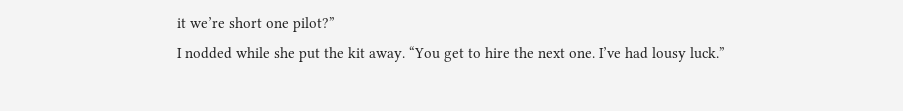it we’re short one pilot?”
I nodded while she put the kit away. “You get to hire the next one. I’ve had lousy luck.”